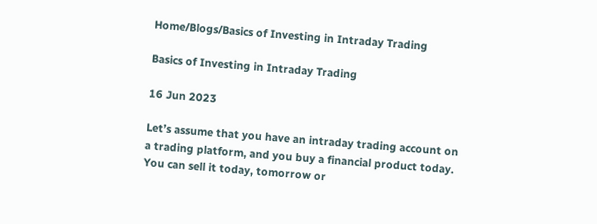Home/Blogs/Basics of Investing in Intraday Trading

Basics of Investing in Intraday Trading

16 Jun 2023

Let’s assume that you have an intraday trading account on a trading platform, and you buy a financial product today. You can sell it today, tomorrow or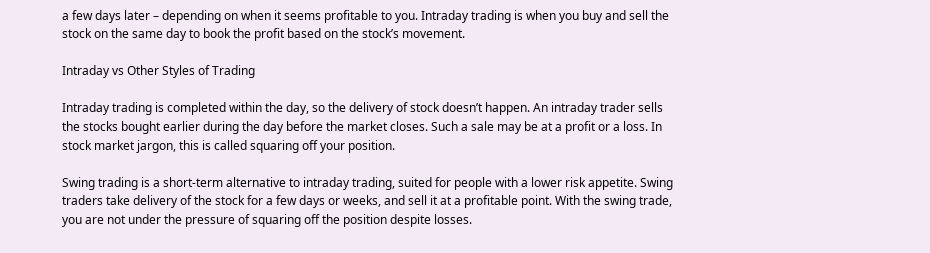a few days later – depending on when it seems profitable to you. Intraday trading is when you buy and sell the stock on the same day to book the profit based on the stock’s movement.

Intraday vs Other Styles of Trading

Intraday trading is completed within the day, so the delivery of stock doesn’t happen. An intraday trader sells the stocks bought earlier during the day before the market closes. Such a sale may be at a profit or a loss. In stock market jargon, this is called squaring off your position.

Swing trading is a short-term alternative to intraday trading, suited for people with a lower risk appetite. Swing traders take delivery of the stock for a few days or weeks, and sell it at a profitable point. With the swing trade, you are not under the pressure of squaring off the position despite losses.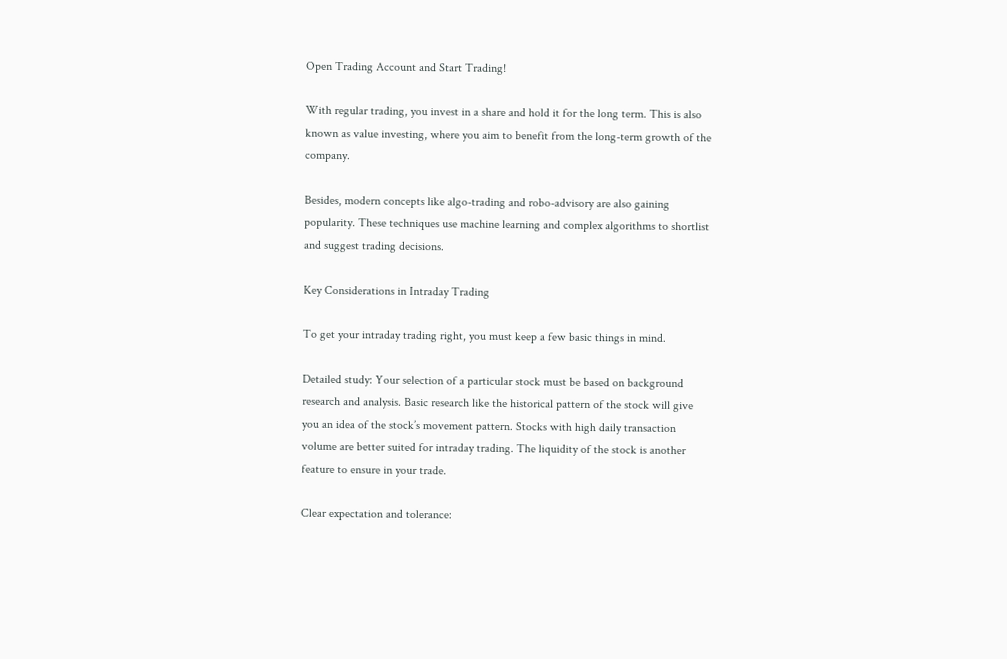Open Trading Account and Start Trading!

With regular trading, you invest in a share and hold it for the long term. This is also known as value investing, where you aim to benefit from the long-term growth of the company.

Besides, modern concepts like algo-trading and robo-advisory are also gaining popularity. These techniques use machine learning and complex algorithms to shortlist and suggest trading decisions.

Key Considerations in Intraday Trading

To get your intraday trading right, you must keep a few basic things in mind.

Detailed study: Your selection of a particular stock must be based on background research and analysis. Basic research like the historical pattern of the stock will give you an idea of the stock’s movement pattern. Stocks with high daily transaction volume are better suited for intraday trading. The liquidity of the stock is another feature to ensure in your trade.

Clear expectation and tolerance: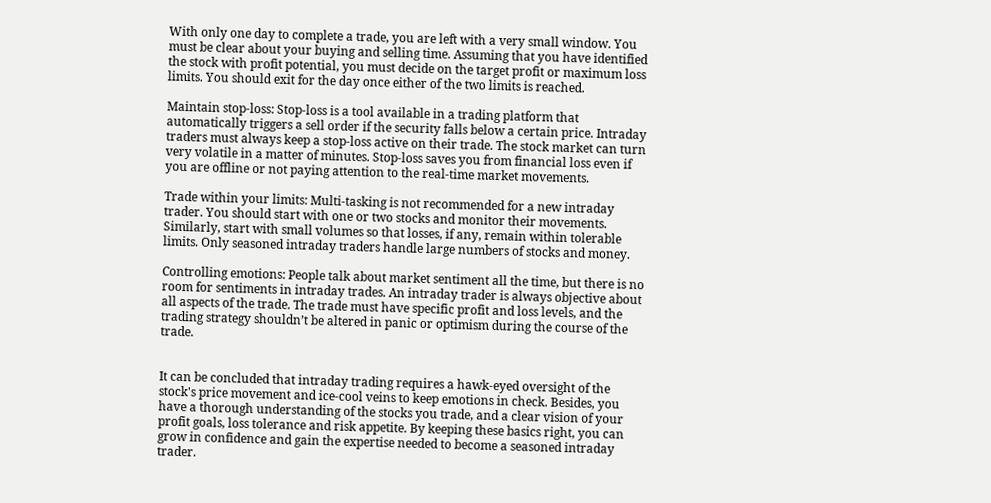With only one day to complete a trade, you are left with a very small window. You must be clear about your buying and selling time. Assuming that you have identified the stock with profit potential, you must decide on the target profit or maximum loss limits. You should exit for the day once either of the two limits is reached.

Maintain stop-loss: Stop-loss is a tool available in a trading platform that automatically triggers a sell order if the security falls below a certain price. Intraday traders must always keep a stop-loss active on their trade. The stock market can turn very volatile in a matter of minutes. Stop-loss saves you from financial loss even if you are offline or not paying attention to the real-time market movements.

Trade within your limits: Multi-tasking is not recommended for a new intraday trader. You should start with one or two stocks and monitor their movements. Similarly, start with small volumes so that losses, if any, remain within tolerable limits. Only seasoned intraday traders handle large numbers of stocks and money.

Controlling emotions: People talk about market sentiment all the time, but there is no room for sentiments in intraday trades. An intraday trader is always objective about all aspects of the trade. The trade must have specific profit and loss levels, and the trading strategy shouldn’t be altered in panic or optimism during the course of the trade.


It can be concluded that intraday trading requires a hawk-eyed oversight of the stock's price movement and ice-cool veins to keep emotions in check. Besides, you have a thorough understanding of the stocks you trade, and a clear vision of your profit goals, loss tolerance and risk appetite. By keeping these basics right, you can grow in confidence and gain the expertise needed to become a seasoned intraday trader.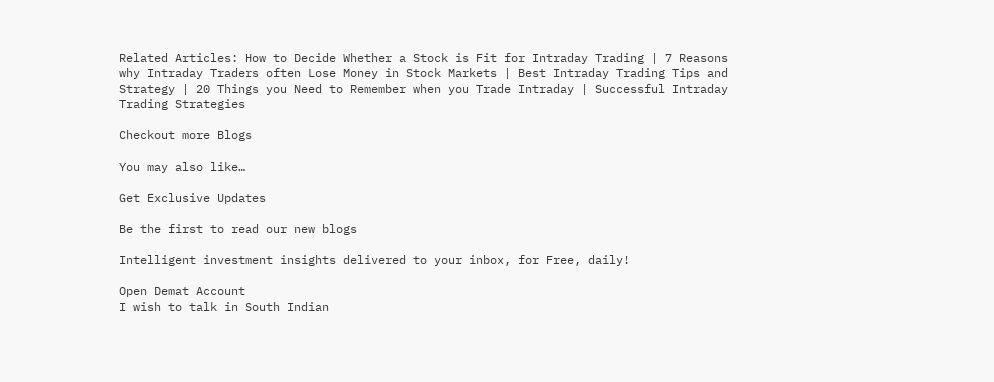Related Articles: How to Decide Whether a Stock is Fit for Intraday Trading | 7 Reasons why Intraday Traders often Lose Money in Stock Markets | Best Intraday Trading Tips and Strategy | 20 Things you Need to Remember when you Trade Intraday | Successful Intraday Trading Strategies

Checkout more Blogs

You may also like…

Get Exclusive Updates

Be the first to read our new blogs

Intelligent investment insights delivered to your inbox, for Free, daily!

Open Demat Account
I wish to talk in South Indian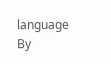language
By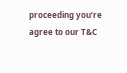proceeding you’re agree to our T&C